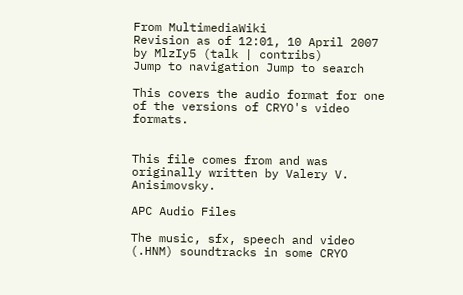From MultimediaWiki
Revision as of 12:01, 10 April 2007 by MlzIy5 (talk | contribs)
Jump to navigation Jump to search

This covers the audio format for one of the versions of CRYO's video formats.


This file comes from and was originally written by Valery V. Anisimovsky.

APC Audio Files

The music, sfx, speech and video (.HNM) soundtracks in some CRYO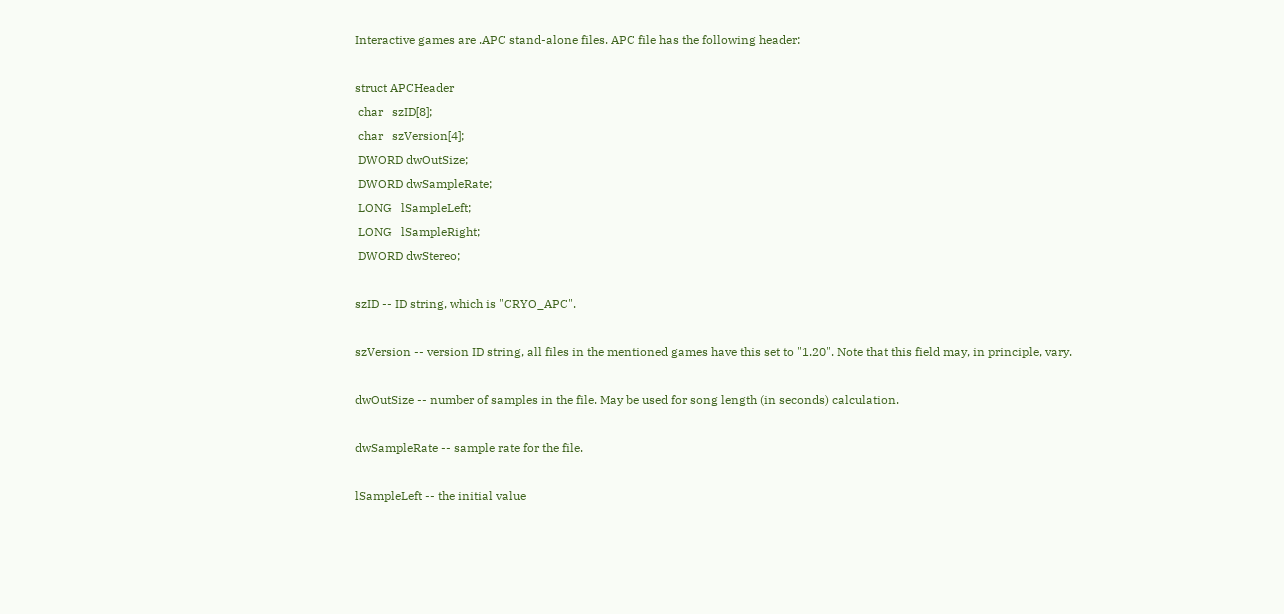Interactive games are .APC stand-alone files. APC file has the following header:

struct APCHeader
 char   szID[8];
 char   szVersion[4];
 DWORD dwOutSize;
 DWORD dwSampleRate;
 LONG   lSampleLeft;
 LONG   lSampleRight;
 DWORD dwStereo;

szID -- ID string, which is "CRYO_APC".

szVersion -- version ID string, all files in the mentioned games have this set to "1.20". Note that this field may, in principle, vary.

dwOutSize -- number of samples in the file. May be used for song length (in seconds) calculation.

dwSampleRate -- sample rate for the file.

lSampleLeft -- the initial value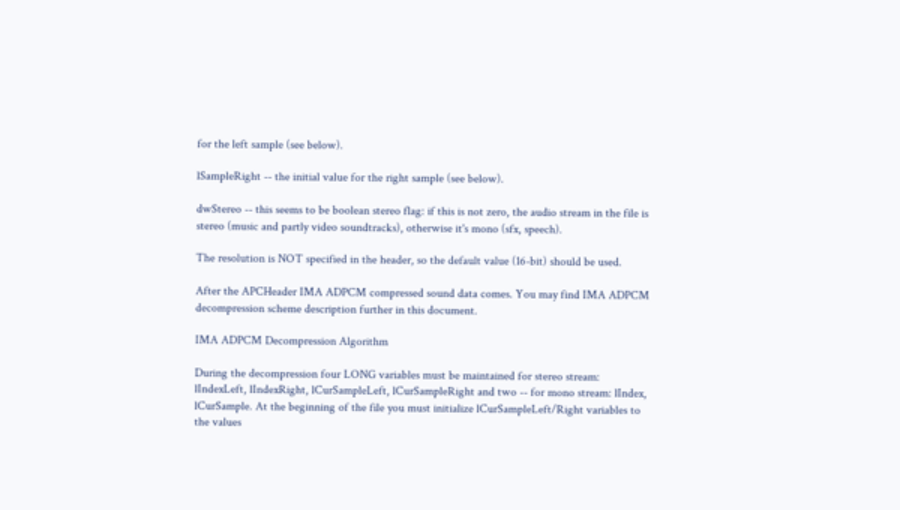for the left sample (see below).

lSampleRight -- the initial value for the right sample (see below).

dwStereo -- this seems to be boolean stereo flag: if this is not zero, the audio stream in the file is stereo (music and partly video soundtracks), otherwise it's mono (sfx, speech).

The resolution is NOT specified in the header, so the default value (16-bit) should be used.

After the APCHeader IMA ADPCM compressed sound data comes. You may find IMA ADPCM decompression scheme description further in this document.

IMA ADPCM Decompression Algorithm

During the decompression four LONG variables must be maintained for stereo stream: lIndexLeft, lIndexRight, lCurSampleLeft, lCurSampleRight and two -- for mono stream: lIndex, lCurSample. At the beginning of the file you must initialize lCurSampleLeft/Right variables to the values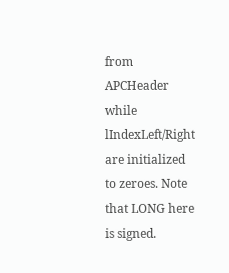from APCHeader while lIndexLeft/Right are initialized to zeroes. Note that LONG here is signed.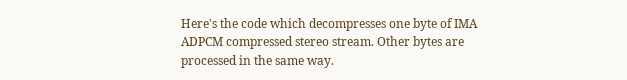Here's the code which decompresses one byte of IMA ADPCM compressed stereo stream. Other bytes are processed in the same way.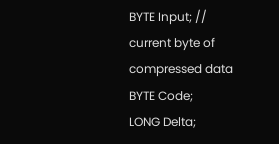BYTE Input; // current byte of compressed data
BYTE Code;
LONG Delta;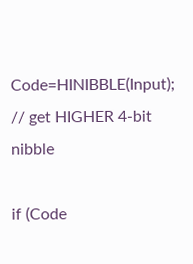Code=HINIBBLE(Input); // get HIGHER 4-bit nibble

if (Code